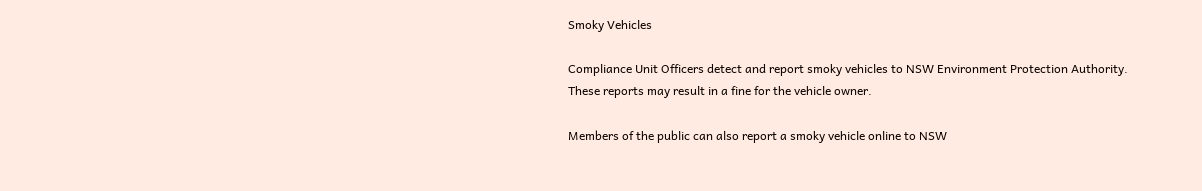Smoky Vehicles

Compliance Unit Officers detect and report smoky vehicles to NSW Environment Protection Authority. These reports may result in a fine for the vehicle owner.

Members of the public can also report a smoky vehicle online to NSW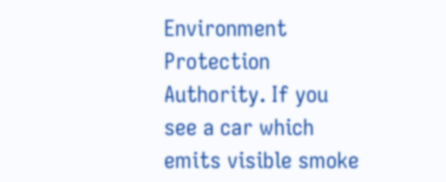Environment Protection Authority. If you see a car which emits visible smoke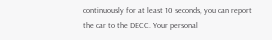continuously for at least 10 seconds, you can report the car to the DECC. Your personal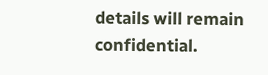details will remain confidential.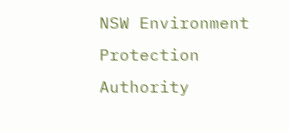NSW Environment Protection Authority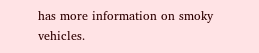has more information on smoky vehicles.